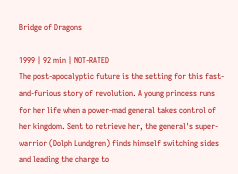Bridge of Dragons

1999 | 92 min | NOT-RATED
The post-apocalyptic future is the setting for this fast-and-furious story of revolution. A young princess runs for her life when a power-mad general takes control of her kingdom. Sent to retrieve her, the general's super-warrior (Dolph Lundgren) finds himself switching sides and leading the charge to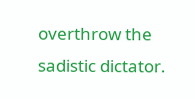overthrow the sadistic dictator.